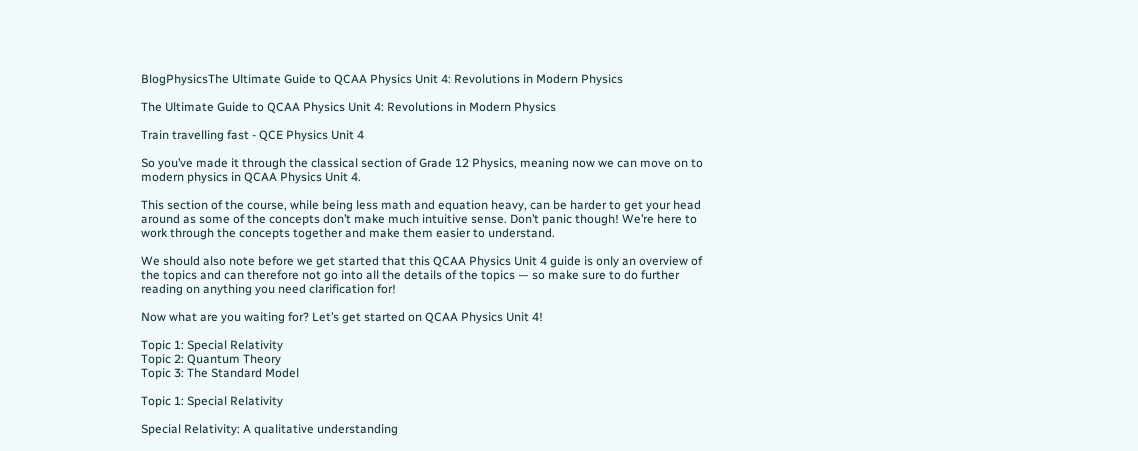BlogPhysicsThe Ultimate Guide to QCAA Physics Unit 4: Revolutions in Modern Physics

The Ultimate Guide to QCAA Physics Unit 4: Revolutions in Modern Physics

Train travelling fast - QCE Physics Unit 4

So you’ve made it through the classical section of Grade 12 Physics, meaning now we can move on to modern physics in QCAA Physics Unit 4.

This section of the course, while being less math and equation heavy, can be harder to get your head around as some of the concepts don’t make much intuitive sense. Don’t panic though! We’re here to work through the concepts together and make them easier to understand.

We should also note before we get started that this QCAA Physics Unit 4 guide is only an overview of the topics and can therefore not go into all the details of the topics — so make sure to do further reading on anything you need clarification for!

Now what are you waiting for? Let’s get started on QCAA Physics Unit 4!

Topic 1: Special Relativity
Topic 2: Quantum Theory
Topic 3: The Standard Model

Topic 1: Special Relativity

Special Relativity: A qualitative understanding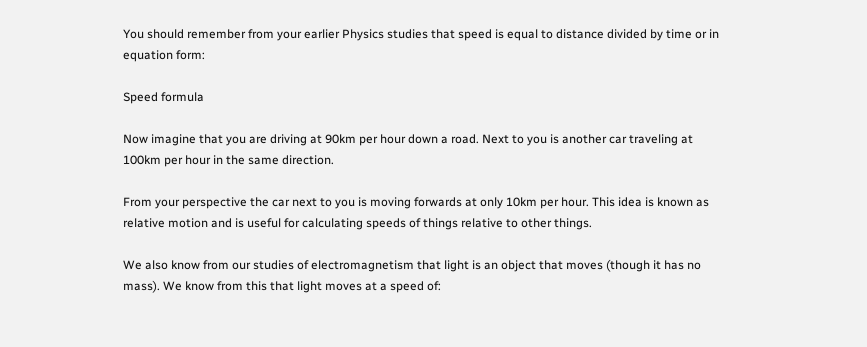You should remember from your earlier Physics studies that speed is equal to distance divided by time or in equation form:

Speed formula

Now imagine that you are driving at 90km per hour down a road. Next to you is another car traveling at 100km per hour in the same direction.

From your perspective the car next to you is moving forwards at only 10km per hour. This idea is known as relative motion and is useful for calculating speeds of things relative to other things.

We also know from our studies of electromagnetism that light is an object that moves (though it has no mass). We know from this that light moves at a speed of: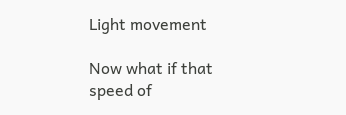Light movement

Now what if that speed of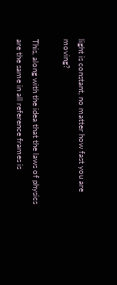light is constant, no matter how fast you are moving?

This, along with the idea that the laws of physics are the same in all reference frames is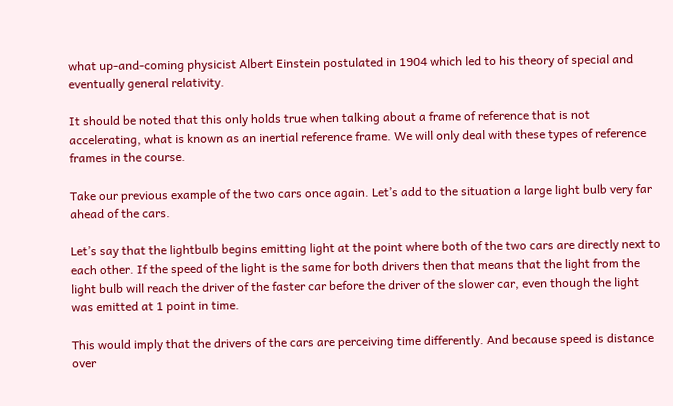what up-and-coming physicist Albert Einstein postulated in 1904 which led to his theory of special and eventually general relativity.

It should be noted that this only holds true when talking about a frame of reference that is not accelerating, what is known as an inertial reference frame. We will only deal with these types of reference frames in the course.

Take our previous example of the two cars once again. Let’s add to the situation a large light bulb very far ahead of the cars.

Let’s say that the lightbulb begins emitting light at the point where both of the two cars are directly next to each other. If the speed of the light is the same for both drivers then that means that the light from the light bulb will reach the driver of the faster car before the driver of the slower car, even though the light was emitted at 1 point in time.

This would imply that the drivers of the cars are perceiving time differently. And because speed is distance over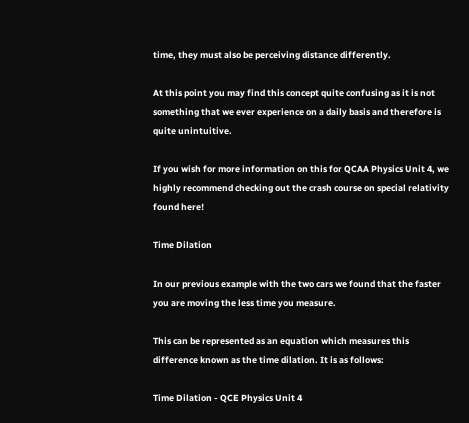time, they must also be perceiving distance differently.

At this point you may find this concept quite confusing as it is not something that we ever experience on a daily basis and therefore is quite unintuitive.

If you wish for more information on this for QCAA Physics Unit 4, we highly recommend checking out the crash course on special relativity found here!

Time Dilation

In our previous example with the two cars we found that the faster you are moving the less time you measure.

This can be represented as an equation which measures this difference known as the time dilation. It is as follows:

Time Dilation - QCE Physics Unit 4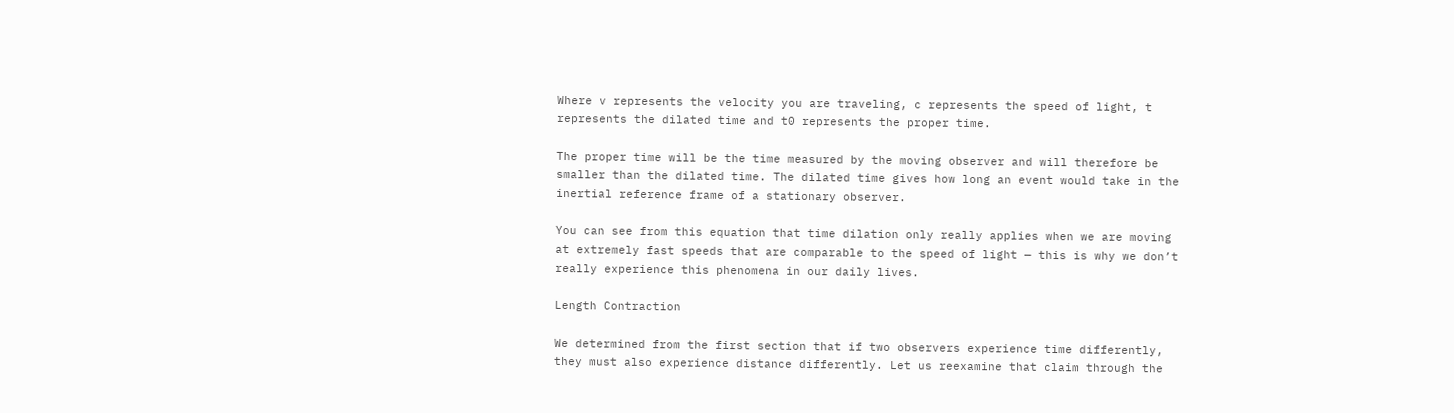Where v represents the velocity you are traveling, c represents the speed of light, t represents the dilated time and t0 represents the proper time.

The proper time will be the time measured by the moving observer and will therefore be smaller than the dilated time. The dilated time gives how long an event would take in the inertial reference frame of a stationary observer.

You can see from this equation that time dilation only really applies when we are moving at extremely fast speeds that are comparable to the speed of light — this is why we don’t really experience this phenomena in our daily lives.

Length Contraction

We determined from the first section that if two observers experience time differently, they must also experience distance differently. Let us reexamine that claim through the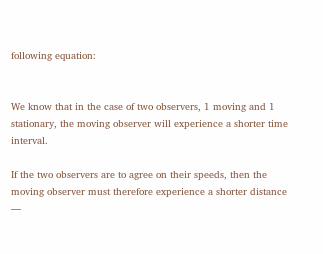following equation:


We know that in the case of two observers, 1 moving and 1 stationary, the moving observer will experience a shorter time interval.

If the two observers are to agree on their speeds, then the moving observer must therefore experience a shorter distance —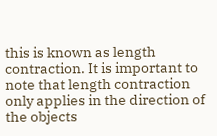this is known as length contraction. It is important to note that length contraction only applies in the direction of the objects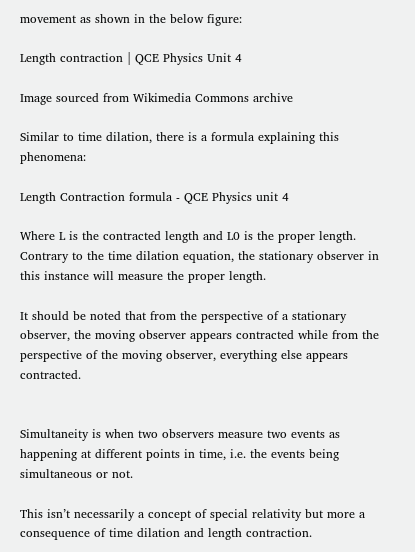movement as shown in the below figure:

Length contraction | QCE Physics Unit 4

Image sourced from Wikimedia Commons archive

Similar to time dilation, there is a formula explaining this phenomena:

Length Contraction formula - QCE Physics unit 4

Where L is the contracted length and L0 is the proper length. Contrary to the time dilation equation, the stationary observer in this instance will measure the proper length.

It should be noted that from the perspective of a stationary observer, the moving observer appears contracted while from the perspective of the moving observer, everything else appears contracted.


Simultaneity is when two observers measure two events as happening at different points in time, i.e. the events being simultaneous or not.

This isn’t necessarily a concept of special relativity but more a consequence of time dilation and length contraction.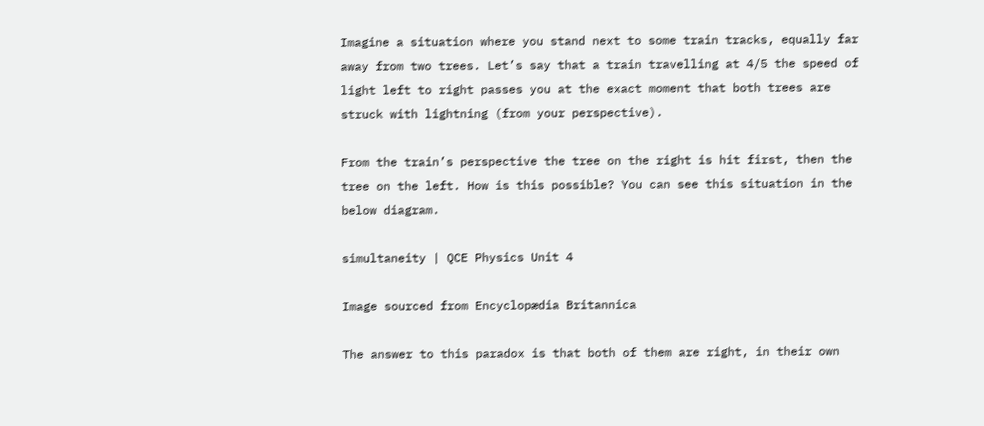Imagine a situation where you stand next to some train tracks, equally far away from two trees. Let’s say that a train travelling at 4/5 the speed of light left to right passes you at the exact moment that both trees are struck with lightning (from your perspective).

From the train’s perspective the tree on the right is hit first, then the tree on the left. How is this possible? You can see this situation in the below diagram.

simultaneity | QCE Physics Unit 4

Image sourced from Encyclopædia Britannica

The answer to this paradox is that both of them are right, in their own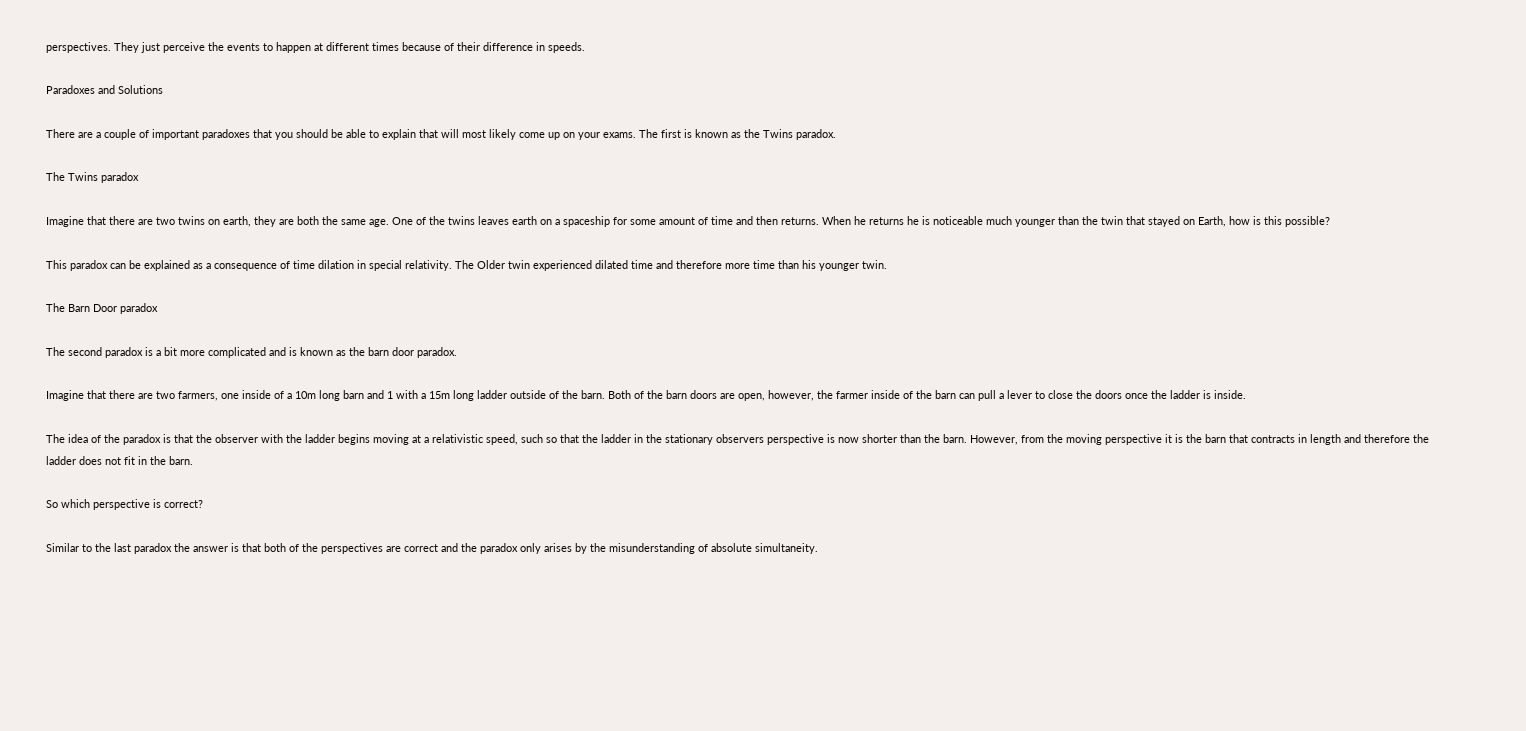perspectives. They just perceive the events to happen at different times because of their difference in speeds.

Paradoxes and Solutions

There are a couple of important paradoxes that you should be able to explain that will most likely come up on your exams. The first is known as the Twins paradox.

The Twins paradox

Imagine that there are two twins on earth, they are both the same age. One of the twins leaves earth on a spaceship for some amount of time and then returns. When he returns he is noticeable much younger than the twin that stayed on Earth, how is this possible?

This paradox can be explained as a consequence of time dilation in special relativity. The Older twin experienced dilated time and therefore more time than his younger twin.

The Barn Door paradox

The second paradox is a bit more complicated and is known as the barn door paradox.

Imagine that there are two farmers, one inside of a 10m long barn and 1 with a 15m long ladder outside of the barn. Both of the barn doors are open, however, the farmer inside of the barn can pull a lever to close the doors once the ladder is inside.

The idea of the paradox is that the observer with the ladder begins moving at a relativistic speed, such so that the ladder in the stationary observers perspective is now shorter than the barn. However, from the moving perspective it is the barn that contracts in length and therefore the ladder does not fit in the barn.

So which perspective is correct?

Similar to the last paradox the answer is that both of the perspectives are correct and the paradox only arises by the misunderstanding of absolute simultaneity.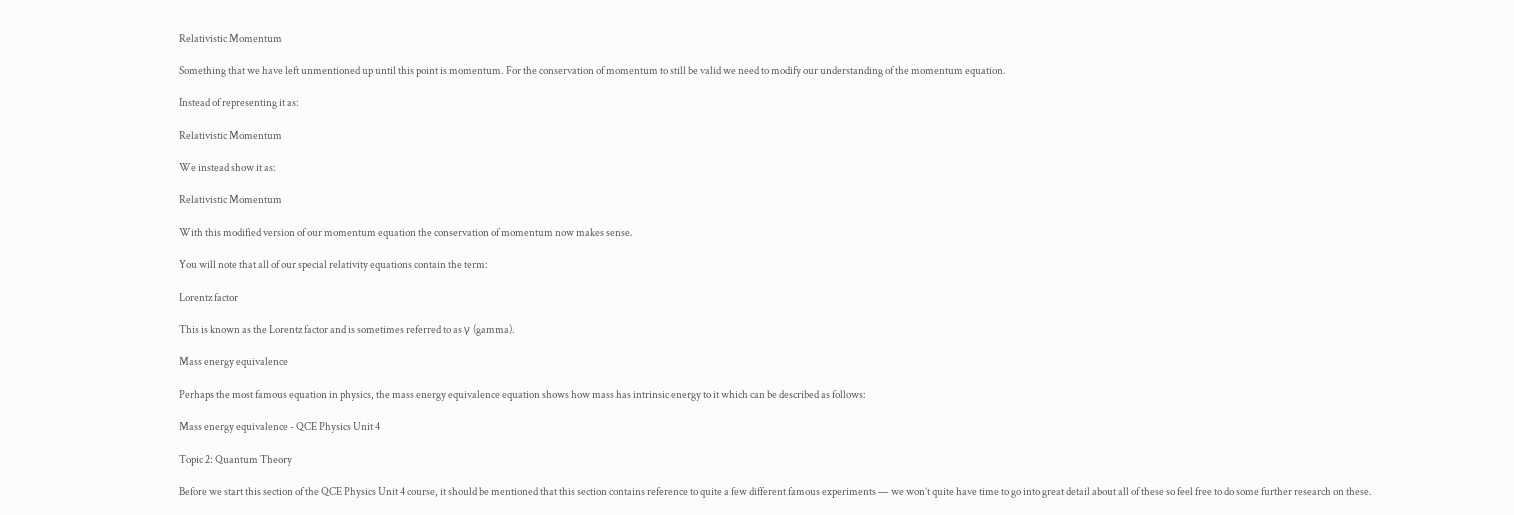Relativistic Momentum

Something that we have left unmentioned up until this point is momentum. For the conservation of momentum to still be valid we need to modify our understanding of the momentum equation.

Instead of representing it as:

Relativistic Momentum

We instead show it as:

Relativistic Momentum

With this modified version of our momentum equation the conservation of momentum now makes sense.

You will note that all of our special relativity equations contain the term:

Lorentz factor

This is known as the Lorentz factor and is sometimes referred to as γ (gamma).

Mass energy equivalence

Perhaps the most famous equation in physics, the mass energy equivalence equation shows how mass has intrinsic energy to it which can be described as follows:

Mass energy equivalence - QCE Physics Unit 4

Topic 2: Quantum Theory

Before we start this section of the QCE Physics Unit 4 course, it should be mentioned that this section contains reference to quite a few different famous experiments — we won’t quite have time to go into great detail about all of these so feel free to do some further research on these.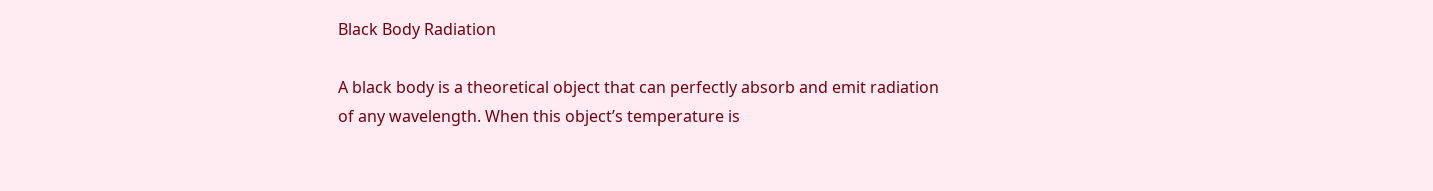Black Body Radiation

A black body is a theoretical object that can perfectly absorb and emit radiation of any wavelength. When this object’s temperature is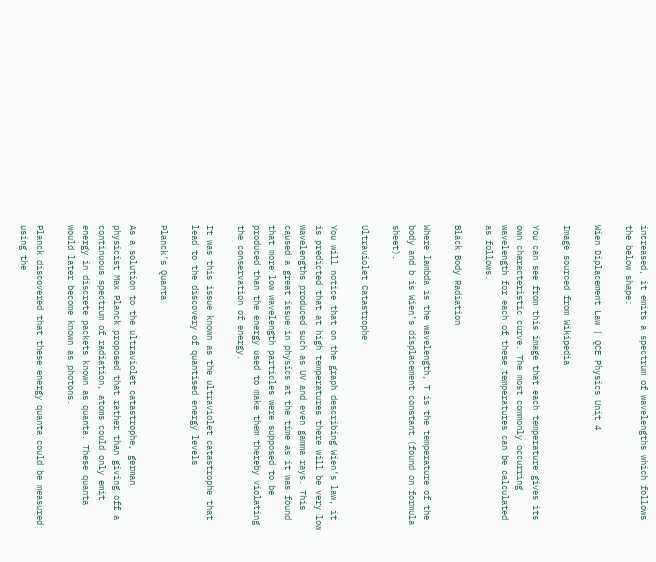increased, it emits a spectrum of wavelengths which follows the below shape:

Wien Diplacement Law | QCE Physics Unit 4

Image sourced from Wikipedia

You can see from this image that each temperature gives its own characteristic curve. The most commonly occurring wavelength for each of these temperatures can be calculated as follows.

Black Body Radiation

Where lambda is the wavelength, T is the temperature of the body and b is Wien’s displacement constant (found on formula sheet).

Ultraviolet Catastrophe

You will notice that on the graph describing Wien’s law, it is predicted that at high temperatures there will be very low wavelengths produced such as UV and even gamma rays. This caused a great issue in physics at the time as it was found that more low wavelength particles were supposed to be produced than the energy used to make them thereby violating the conservation of energy.

It was this issue known as the ultraviolet catastrophe that lead to the discovery of quantised energy levels

Planck’s Quanta

As a solution to the ultraviolet catastrophe, german physicist Max Planck proposed that rather than giving off a continuous spectrum of radiation, atoms could only emit energy in discrete packets known as quanta. These quanta would later become known as photons.

Planck discovered that these energy quanta could be measured using the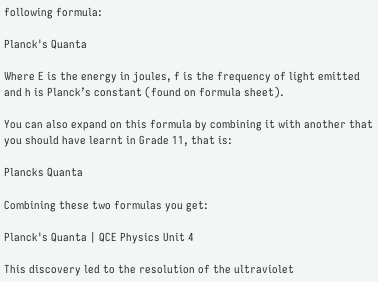following formula:

Planck's Quanta

Where E is the energy in joules, f is the frequency of light emitted and h is Planck’s constant (found on formula sheet).

You can also expand on this formula by combining it with another that you should have learnt in Grade 11, that is:

Plancks Quanta

Combining these two formulas you get:

Planck's Quanta | QCE Physics Unit 4

This discovery led to the resolution of the ultraviolet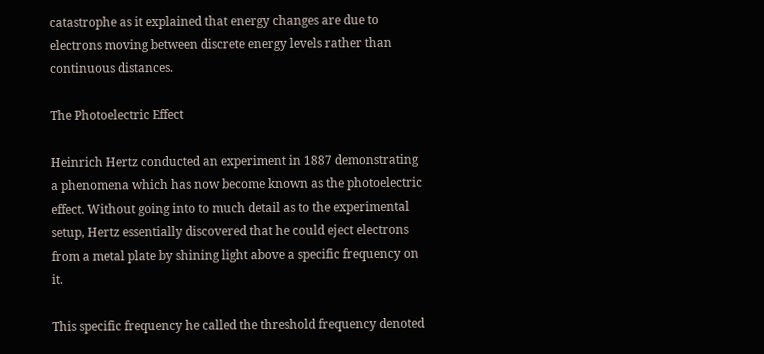catastrophe as it explained that energy changes are due to electrons moving between discrete energy levels rather than continuous distances.

The Photoelectric Effect

Heinrich Hertz conducted an experiment in 1887 demonstrating a phenomena which has now become known as the photoelectric effect. Without going into to much detail as to the experimental setup, Hertz essentially discovered that he could eject electrons from a metal plate by shining light above a specific frequency on it.

This specific frequency he called the threshold frequency denoted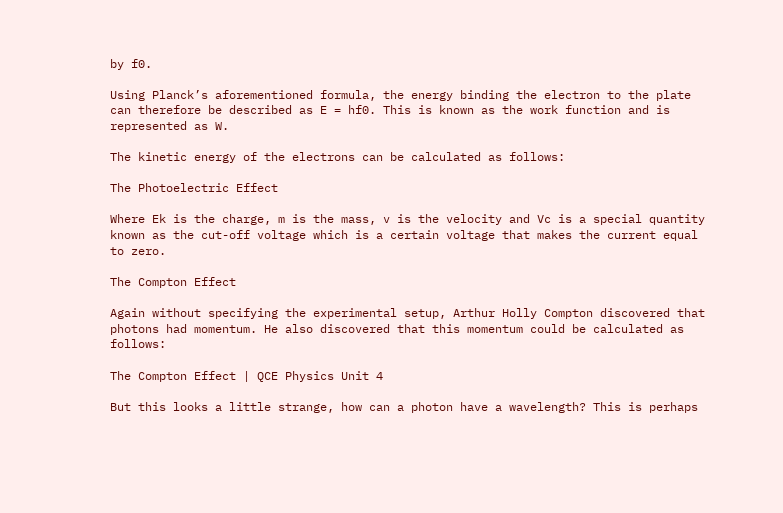by f0.

Using Planck’s aforementioned formula, the energy binding the electron to the plate can therefore be described as E = hf0. This is known as the work function and is represented as W.

The kinetic energy of the electrons can be calculated as follows:

The Photoelectric Effect

Where Ek is the charge, m is the mass, v is the velocity and Vc is a special quantity known as the cut-off voltage which is a certain voltage that makes the current equal to zero.

The Compton Effect

Again without specifying the experimental setup, Arthur Holly Compton discovered that photons had momentum. He also discovered that this momentum could be calculated as follows:

The Compton Effect | QCE Physics Unit 4

But this looks a little strange, how can a photon have a wavelength? This is perhaps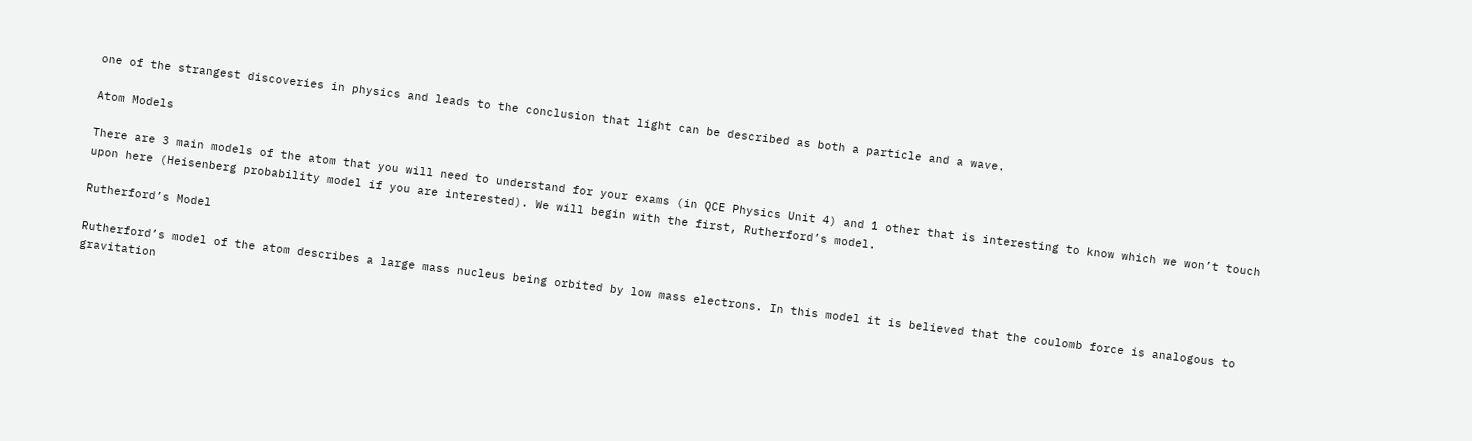one of the strangest discoveries in physics and leads to the conclusion that light can be described as both a particle and a wave.

Atom Models

There are 3 main models of the atom that you will need to understand for your exams (in QCE Physics Unit 4) and 1 other that is interesting to know which we won’t touch upon here (Heisenberg probability model if you are interested). We will begin with the first, Rutherford’s model.

Rutherford’s Model

Rutherford’s model of the atom describes a large mass nucleus being orbited by low mass electrons. In this model it is believed that the coulomb force is analogous to gravitation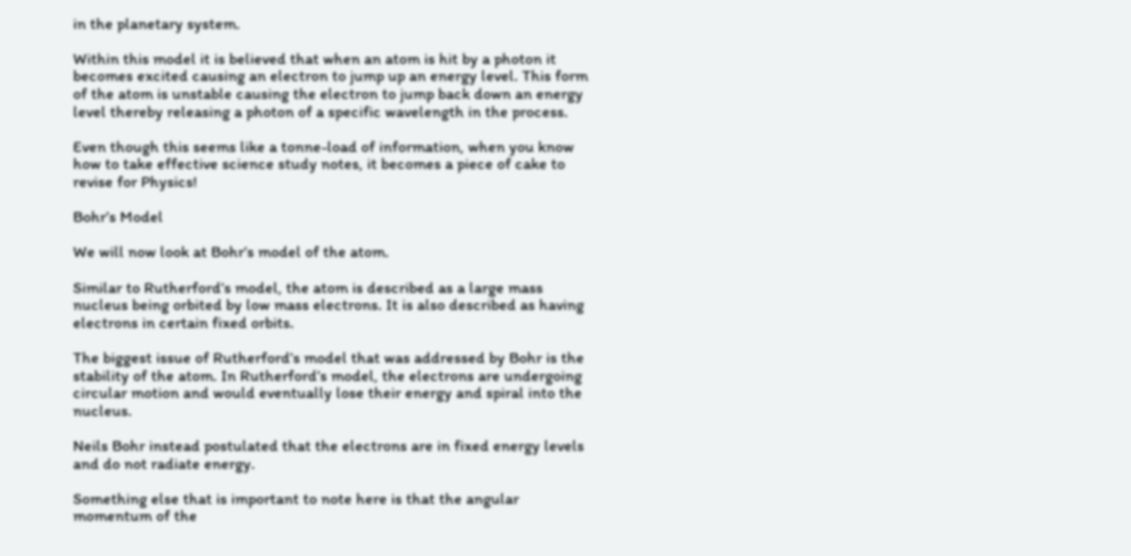in the planetary system.

Within this model it is believed that when an atom is hit by a photon it becomes excited causing an electron to jump up an energy level. This form of the atom is unstable causing the electron to jump back down an energy level thereby releasing a photon of a specific wavelength in the process.

Even though this seems like a tonne-load of information, when you know how to take effective science study notes, it becomes a piece of cake to revise for Physics!

Bohr’s Model

We will now look at Bohr’s model of the atom.

Similar to Rutherford’s model, the atom is described as a large mass nucleus being orbited by low mass electrons. It is also described as having electrons in certain fixed orbits.

The biggest issue of Rutherford’s model that was addressed by Bohr is the stability of the atom. In Rutherford’s model, the electrons are undergoing circular motion and would eventually lose their energy and spiral into the nucleus.

Neils Bohr instead postulated that the electrons are in fixed energy levels and do not radiate energy.

Something else that is important to note here is that the angular momentum of the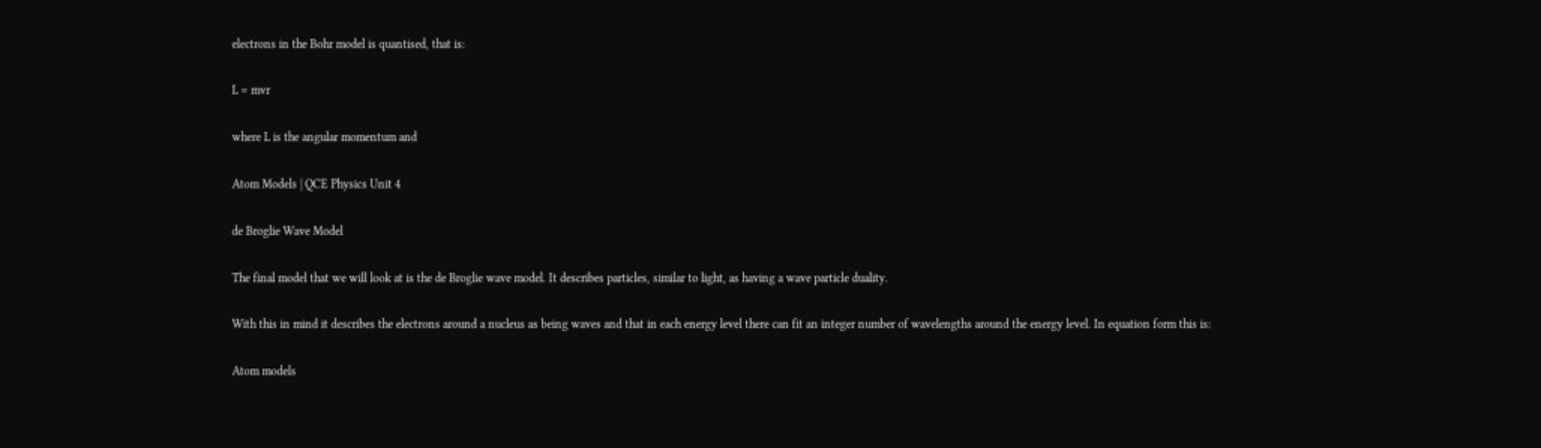electrons in the Bohr model is quantised, that is:

L = mvr

where L is the angular momentum and

Atom Models | QCE Physics Unit 4

de Broglie Wave Model

The final model that we will look at is the de Broglie wave model. It describes particles, similar to light, as having a wave particle duality.

With this in mind it describes the electrons around a nucleus as being waves and that in each energy level there can fit an integer number of wavelengths around the energy level. In equation form this is:

Atom models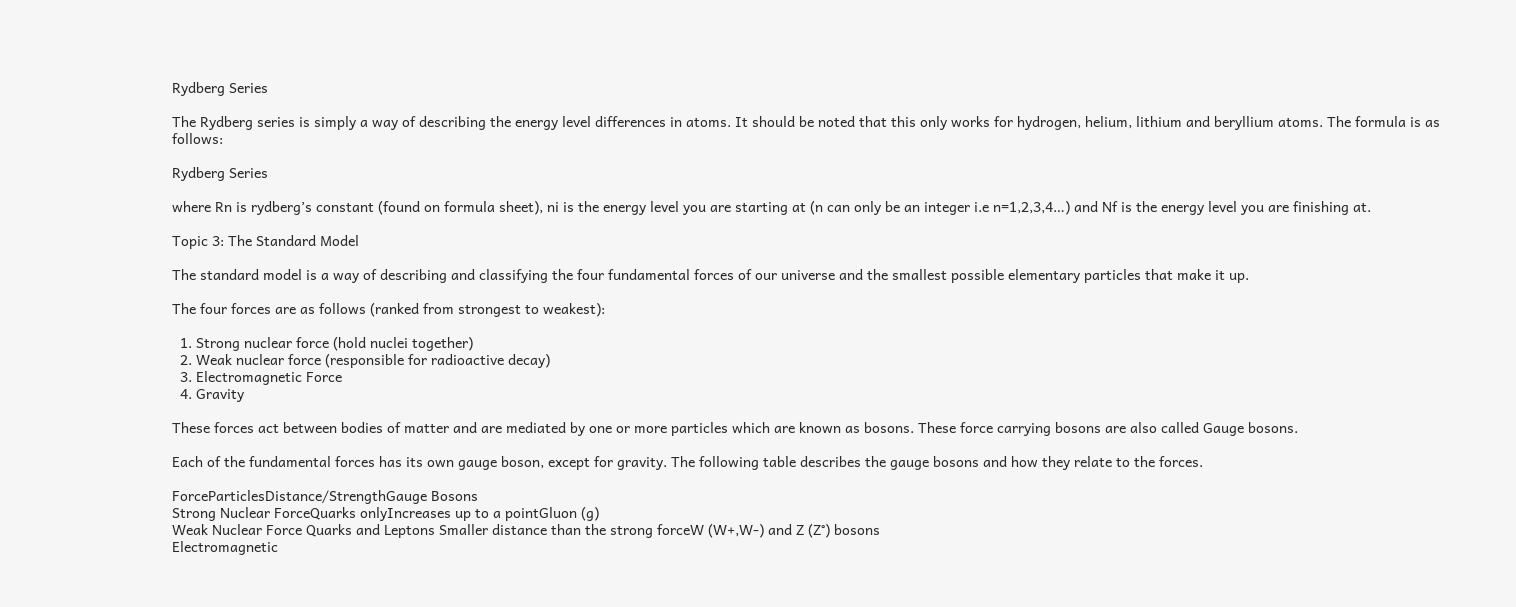Rydberg Series

The Rydberg series is simply a way of describing the energy level differences in atoms. It should be noted that this only works for hydrogen, helium, lithium and beryllium atoms. The formula is as follows:

Rydberg Series

where Rn is rydberg’s constant (found on formula sheet), ni is the energy level you are starting at (n can only be an integer i.e n=1,2,3,4…) and Nf is the energy level you are finishing at.

Topic 3: The Standard Model

The standard model is a way of describing and classifying the four fundamental forces of our universe and the smallest possible elementary particles that make it up.

The four forces are as follows (ranked from strongest to weakest):

  1. Strong nuclear force (hold nuclei together)
  2. Weak nuclear force (responsible for radioactive decay)
  3. Electromagnetic Force
  4. Gravity

These forces act between bodies of matter and are mediated by one or more particles which are known as bosons. These force carrying bosons are also called Gauge bosons.

Each of the fundamental forces has its own gauge boson, except for gravity. The following table describes the gauge bosons and how they relate to the forces.

ForceParticlesDistance/StrengthGauge Bosons
Strong Nuclear ForceQuarks onlyIncreases up to a pointGluon (g)
Weak Nuclear Force Quarks and Leptons Smaller distance than the strong forceW (W+,W-) and Z (Z°) bosons
Electromagnetic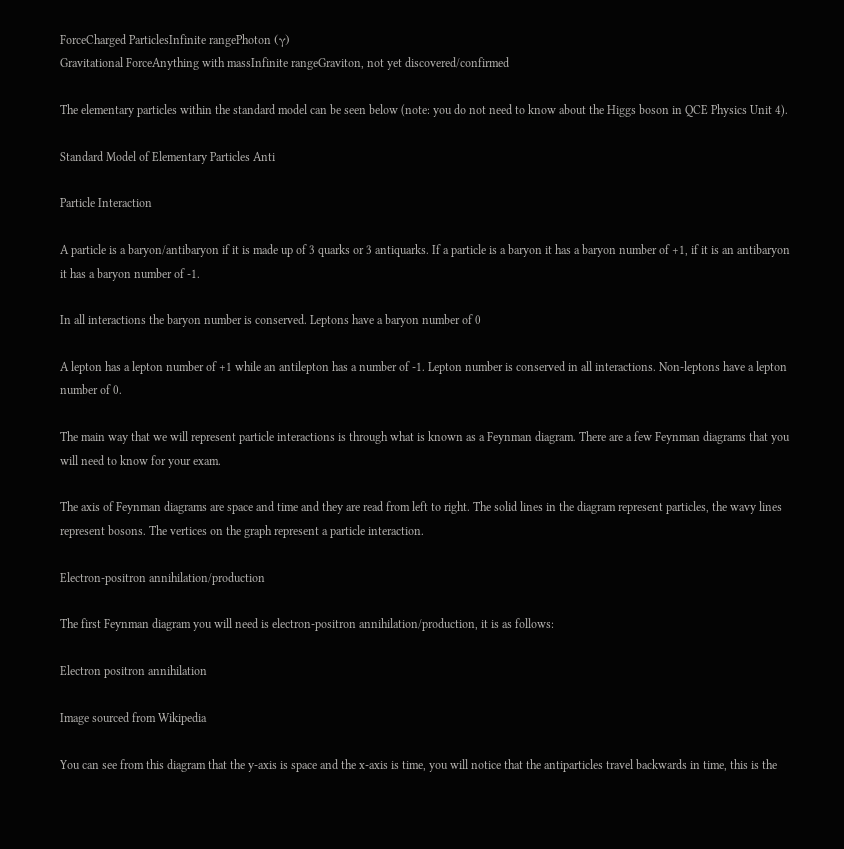ForceCharged ParticlesInfinite rangePhoton (γ)
Gravitational ForceAnything with massInfinite rangeGraviton, not yet discovered/confirmed

The elementary particles within the standard model can be seen below (note: you do not need to know about the Higgs boson in QCE Physics Unit 4).

Standard Model of Elementary Particles Anti

Particle Interaction

A particle is a baryon/antibaryon if it is made up of 3 quarks or 3 antiquarks. If a particle is a baryon it has a baryon number of +1, if it is an antibaryon it has a baryon number of -1.

In all interactions the baryon number is conserved. Leptons have a baryon number of 0

A lepton has a lepton number of +1 while an antilepton has a number of -1. Lepton number is conserved in all interactions. Non-leptons have a lepton number of 0.

The main way that we will represent particle interactions is through what is known as a Feynman diagram. There are a few Feynman diagrams that you will need to know for your exam.

The axis of Feynman diagrams are space and time and they are read from left to right. The solid lines in the diagram represent particles, the wavy lines represent bosons. The vertices on the graph represent a particle interaction.

Electron-positron annihilation/production

The first Feynman diagram you will need is electron-positron annihilation/production, it is as follows:

Electron positron annihilation

Image sourced from Wikipedia

You can see from this diagram that the y-axis is space and the x-axis is time, you will notice that the antiparticles travel backwards in time, this is the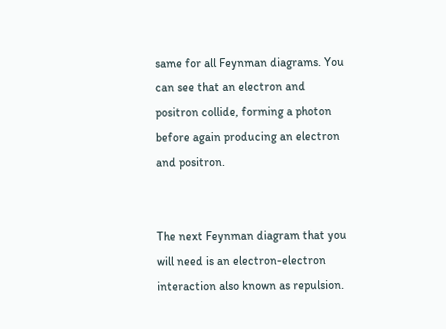same for all Feynman diagrams. You can see that an electron and positron collide, forming a photon before again producing an electron and positron.


The next Feynman diagram that you will need is an electron-electron interaction also known as repulsion.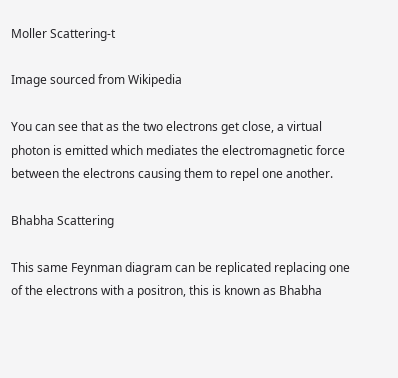Moller Scattering-t

Image sourced from Wikipedia

You can see that as the two electrons get close, a virtual photon is emitted which mediates the electromagnetic force between the electrons causing them to repel one another.

Bhabha Scattering

This same Feynman diagram can be replicated replacing one of the electrons with a positron, this is known as Bhabha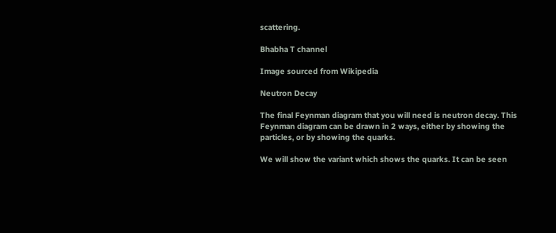scattering.

Bhabha T channel

Image sourced from Wikipedia

Neutron Decay

The final Feynman diagram that you will need is neutron decay. This Feynman diagram can be drawn in 2 ways, either by showing the particles, or by showing the quarks.

We will show the variant which shows the quarks. It can be seen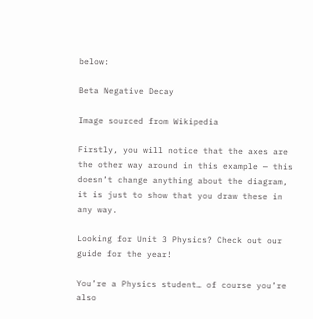below:

Beta Negative Decay

Image sourced from Wikipedia

Firstly, you will notice that the axes are the other way around in this example — this doesn’t change anything about the diagram, it is just to show that you draw these in any way.

Looking for Unit 3 Physics? Check out our guide for the year!

You’re a Physics student… of course you’re also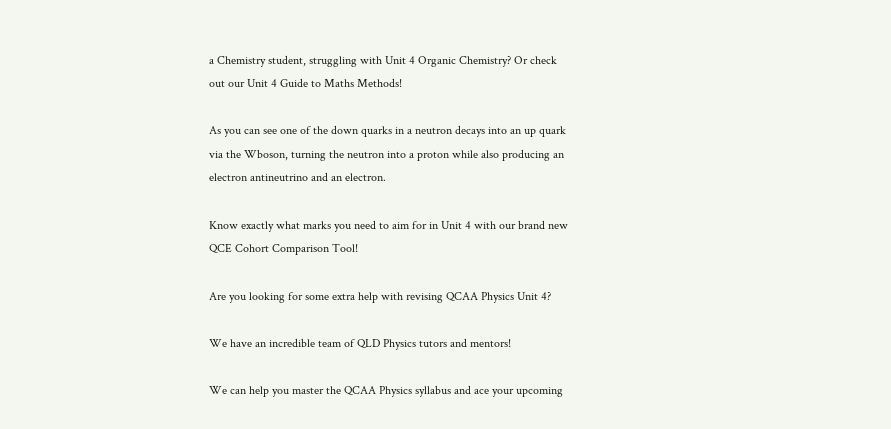a Chemistry student, struggling with Unit 4 Organic Chemistry? Or check out our Unit 4 Guide to Maths Methods!

As you can see one of the down quarks in a neutron decays into an up quark via the Wboson, turning the neutron into a proton while also producing an electron antineutrino and an electron.

Know exactly what marks you need to aim for in Unit 4 with our brand new QCE Cohort Comparison Tool!

Are you looking for some extra help with revising QCAA Physics Unit 4?

We have an incredible team of QLD Physics tutors and mentors!

We can help you master the QCAA Physics syllabus and ace your upcoming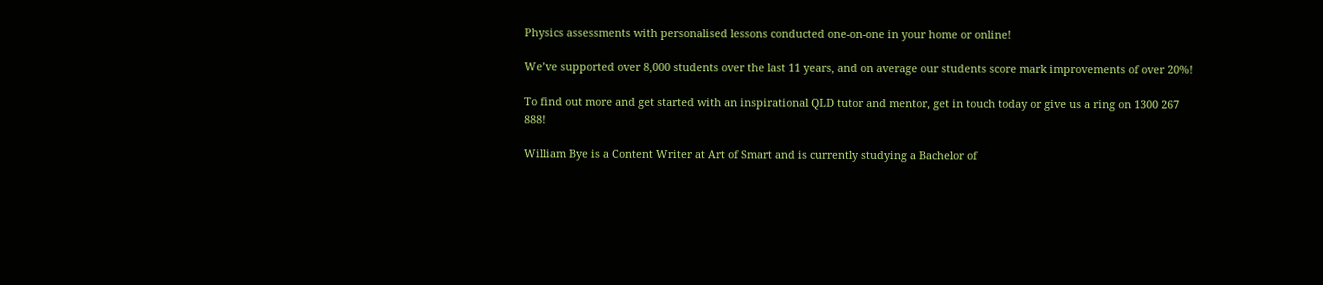Physics assessments with personalised lessons conducted one-on-one in your home or online!

We’ve supported over 8,000 students over the last 11 years, and on average our students score mark improvements of over 20%!

To find out more and get started with an inspirational QLD tutor and mentor, get in touch today or give us a ring on 1300 267 888!

William Bye is a Content Writer at Art of Smart and is currently studying a Bachelor of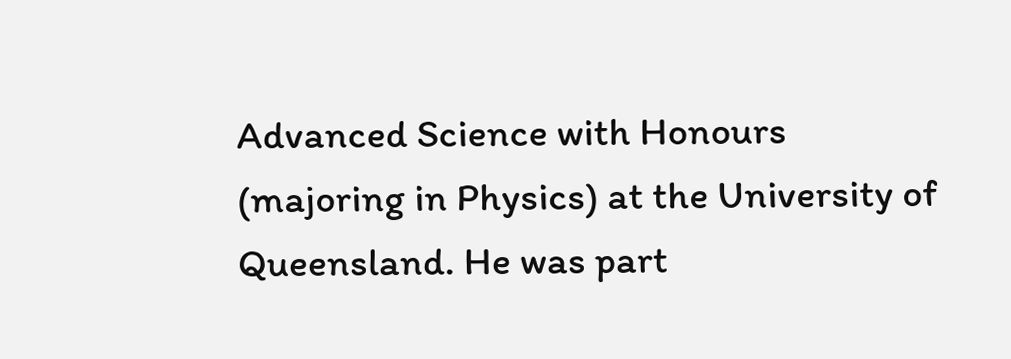Advanced Science with Honours (majoring in Physics) at the University of Queensland. He was part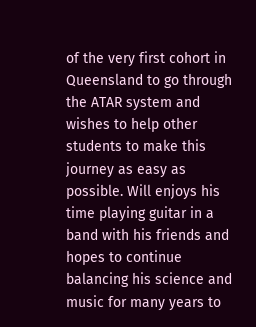of the very first cohort in Queensland to go through the ATAR system and wishes to help other students to make this journey as easy as possible. Will enjoys his time playing guitar in a band with his friends and hopes to continue balancing his science and music for many years to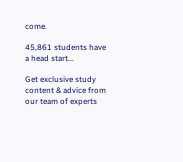come.

45,861 students have a head start...

Get exclusive study content & advice from our team of experts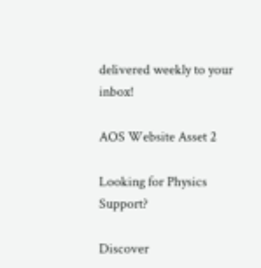delivered weekly to your inbox!

AOS Website Asset 2

Looking for Physics Support?

Discover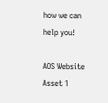how we can help you!

AOS Website Asset 1